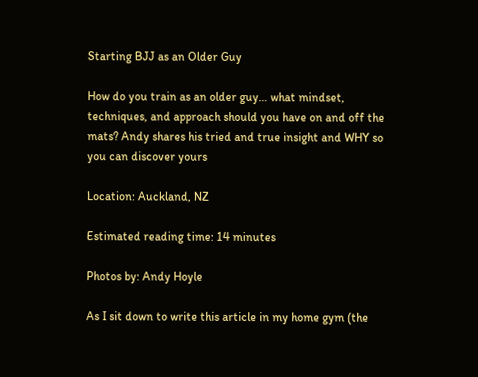Starting BJJ as an Older Guy

How do you train as an older guy… what mindset, techniques, and approach should you have on and off the mats? Andy shares his tried and true insight and WHY so you can discover yours

Location: Auckland, NZ

Estimated reading time: 14 minutes

Photos by: Andy Hoyle

As I sit down to write this article in my home gym (the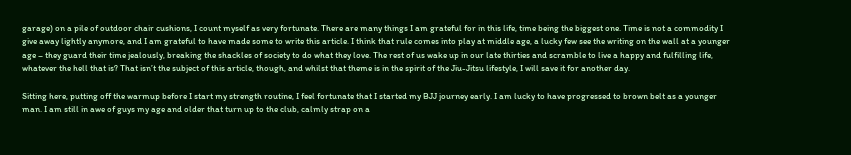garage) on a pile of outdoor chair cushions, I count myself as very fortunate. There are many things I am grateful for in this life, time being the biggest one. Time is not a commodity I give away lightly anymore, and I am grateful to have made some to write this article. I think that rule comes into play at middle age, a lucky few see the writing on the wall at a younger age – they guard their time jealously, breaking the shackles of society to do what they love. The rest of us wake up in our late thirties and scramble to live a happy and fulfilling life, whatever the hell that is? That isn’t the subject of this article, though, and whilst that theme is in the spirit of the Jiu-Jitsu lifestyle, I will save it for another day.

Sitting here, putting off the warmup before I start my strength routine, I feel fortunate that I started my BJJ journey early. I am lucky to have progressed to brown belt as a younger man. I am still in awe of guys my age and older that turn up to the club, calmly strap on a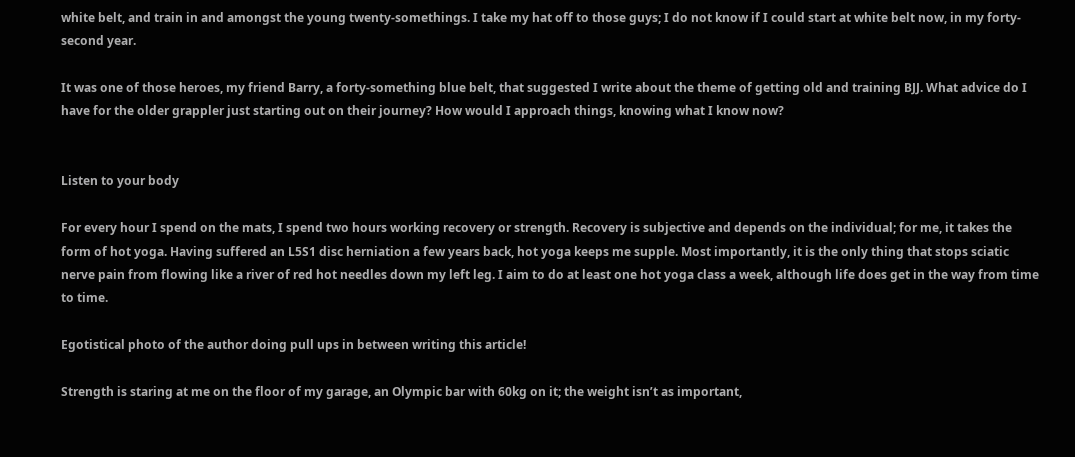white belt, and train in and amongst the young twenty-somethings. I take my hat off to those guys; I do not know if I could start at white belt now, in my forty-second year.

It was one of those heroes, my friend Barry, a forty-something blue belt, that suggested I write about the theme of getting old and training BJJ. What advice do I have for the older grappler just starting out on their journey? How would I approach things, knowing what I know now?


Listen to your body

For every hour I spend on the mats, I spend two hours working recovery or strength. Recovery is subjective and depends on the individual; for me, it takes the form of hot yoga. Having suffered an L5S1 disc herniation a few years back, hot yoga keeps me supple. Most importantly, it is the only thing that stops sciatic nerve pain from flowing like a river of red hot needles down my left leg. I aim to do at least one hot yoga class a week, although life does get in the way from time to time.

Egotistical photo of the author doing pull ups in between writing this article!

Strength is staring at me on the floor of my garage, an Olympic bar with 60kg on it; the weight isn’t as important,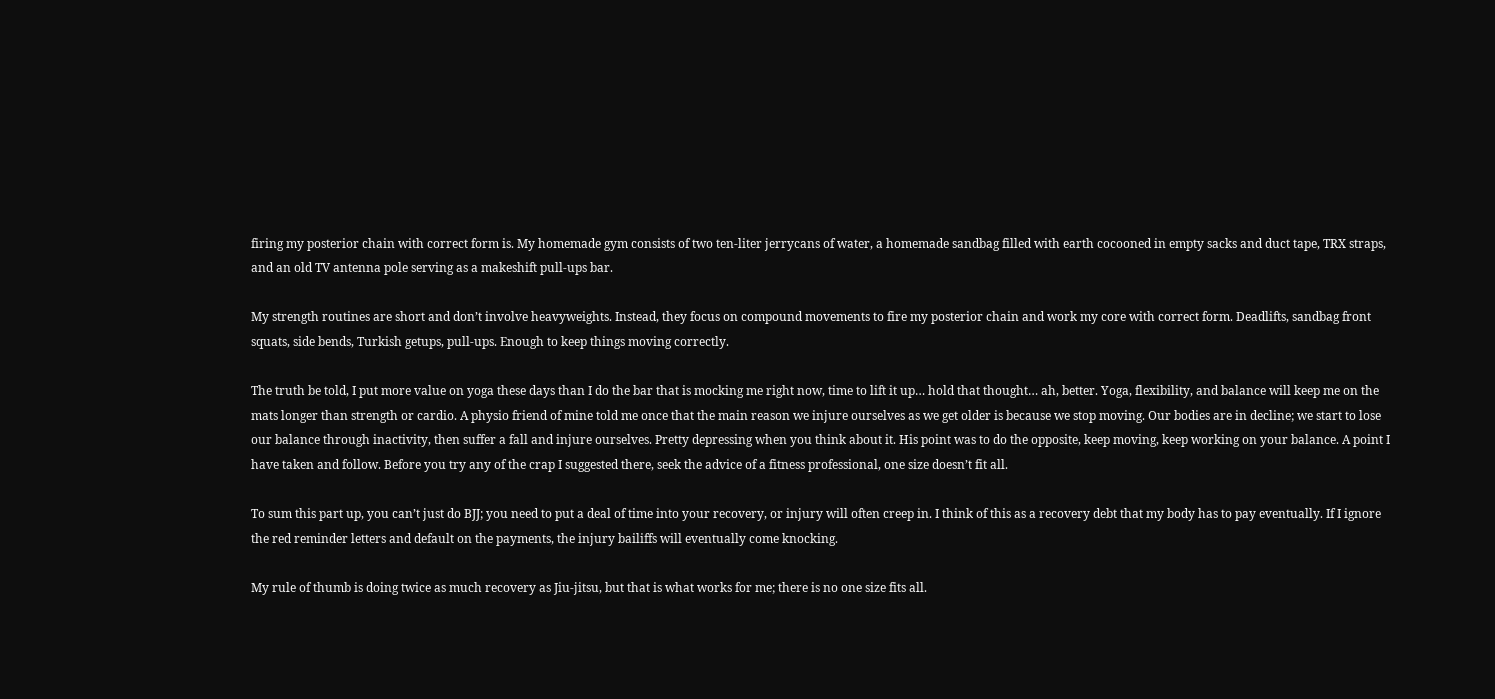firing my posterior chain with correct form is. My homemade gym consists of two ten-liter jerrycans of water, a homemade sandbag filled with earth cocooned in empty sacks and duct tape, TRX straps, and an old TV antenna pole serving as a makeshift pull-ups bar.

My strength routines are short and don’t involve heavyweights. Instead, they focus on compound movements to fire my posterior chain and work my core with correct form. Deadlifts, sandbag front squats, side bends, Turkish getups, pull-ups. Enough to keep things moving correctly.

The truth be told, I put more value on yoga these days than I do the bar that is mocking me right now, time to lift it up… hold that thought… ah, better. Yoga, flexibility, and balance will keep me on the mats longer than strength or cardio. A physio friend of mine told me once that the main reason we injure ourselves as we get older is because we stop moving. Our bodies are in decline; we start to lose our balance through inactivity, then suffer a fall and injure ourselves. Pretty depressing when you think about it. His point was to do the opposite, keep moving, keep working on your balance. A point I have taken and follow. Before you try any of the crap I suggested there, seek the advice of a fitness professional, one size doesn’t fit all.

To sum this part up, you can’t just do BJJ; you need to put a deal of time into your recovery, or injury will often creep in. I think of this as a recovery debt that my body has to pay eventually. If I ignore the red reminder letters and default on the payments, the injury bailiffs will eventually come knocking.

My rule of thumb is doing twice as much recovery as Jiu-jitsu, but that is what works for me; there is no one size fits all.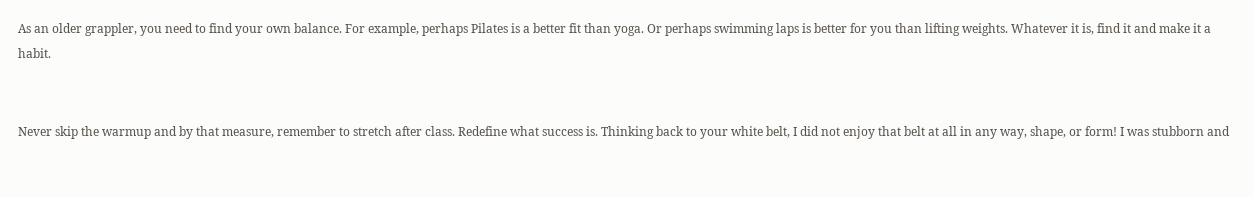As an older grappler, you need to find your own balance. For example, perhaps Pilates is a better fit than yoga. Or perhaps swimming laps is better for you than lifting weights. Whatever it is, find it and make it a habit.


Never skip the warmup and by that measure, remember to stretch after class. Redefine what success is. Thinking back to your white belt, I did not enjoy that belt at all in any way, shape, or form! I was stubborn and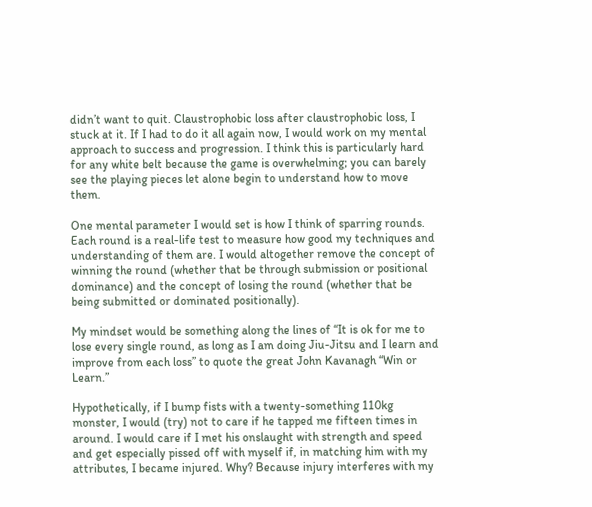didn’t want to quit. Claustrophobic loss after claustrophobic loss, I stuck at it. If I had to do it all again now, I would work on my mental approach to success and progression. I think this is particularly hard for any white belt because the game is overwhelming; you can barely see the playing pieces let alone begin to understand how to move them.

One mental parameter I would set is how I think of sparring rounds. Each round is a real-life test to measure how good my techniques and understanding of them are. I would altogether remove the concept of winning the round (whether that be through submission or positional dominance) and the concept of losing the round (whether that be being submitted or dominated positionally).

My mindset would be something along the lines of “It is ok for me to lose every single round, as long as I am doing Jiu-Jitsu and I learn and improve from each loss” to quote the great John Kavanagh “Win or Learn.”

Hypothetically, if I bump fists with a twenty-something 110kg monster, I would (try) not to care if he tapped me fifteen times in around. I would care if I met his onslaught with strength and speed and get especially pissed off with myself if, in matching him with my attributes, I became injured. Why? Because injury interferes with my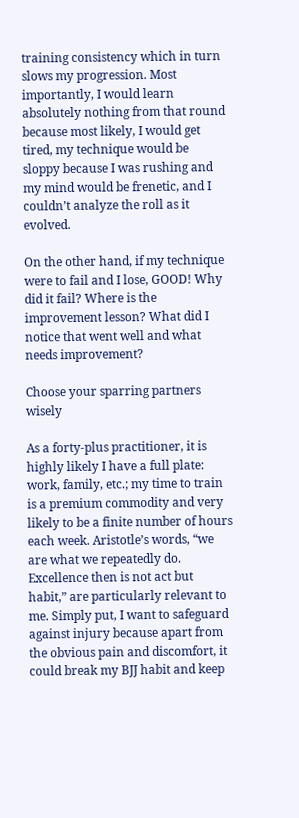training consistency which in turn slows my progression. Most importantly, I would learn absolutely nothing from that round because most likely, I would get tired, my technique would be sloppy because I was rushing and my mind would be frenetic, and I couldn’t analyze the roll as it evolved.

On the other hand, if my technique were to fail and I lose, GOOD! Why did it fail? Where is the improvement lesson? What did I notice that went well and what needs improvement?

Choose your sparring partners wisely

As a forty-plus practitioner, it is highly likely I have a full plate: work, family, etc.; my time to train is a premium commodity and very likely to be a finite number of hours each week. Aristotle’s words, “we are what we repeatedly do. Excellence then is not act but habit,” are particularly relevant to me. Simply put, I want to safeguard against injury because apart from the obvious pain and discomfort, it could break my BJJ habit and keep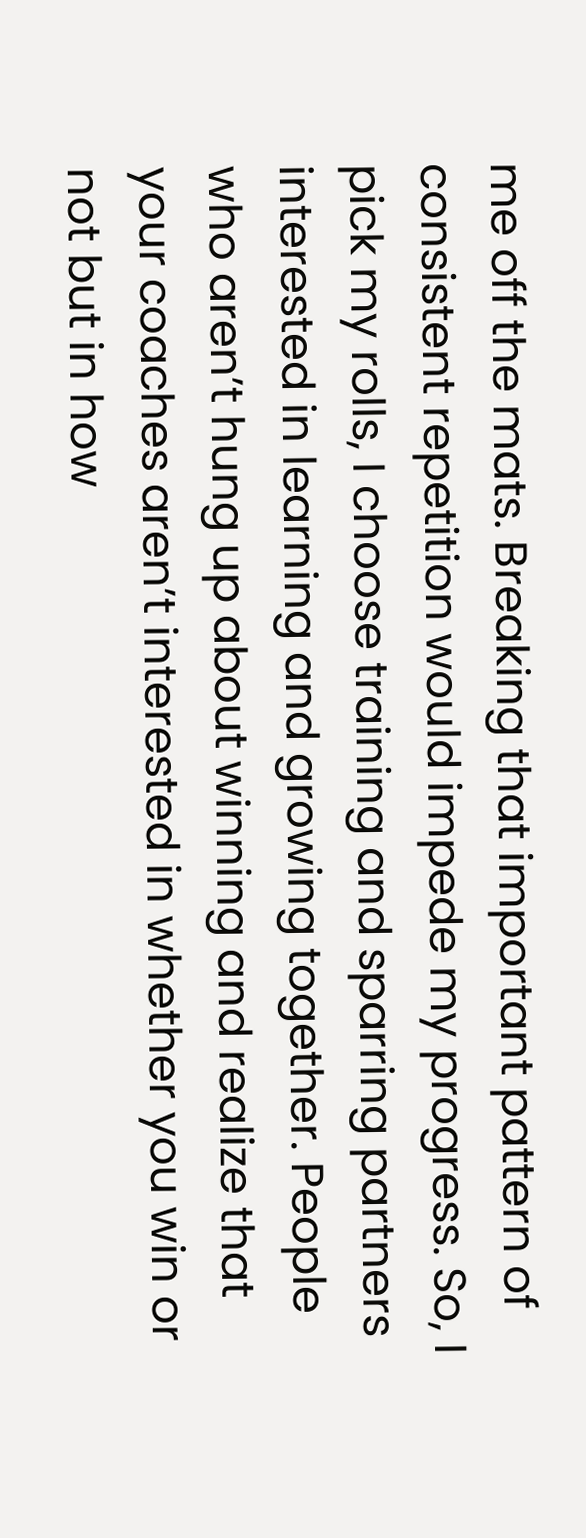me off the mats. Breaking that important pattern of consistent repetition would impede my progress. So, I pick my rolls, I choose training and sparring partners interested in learning and growing together. People who aren’t hung up about winning and realize that your coaches aren’t interested in whether you win or not but in how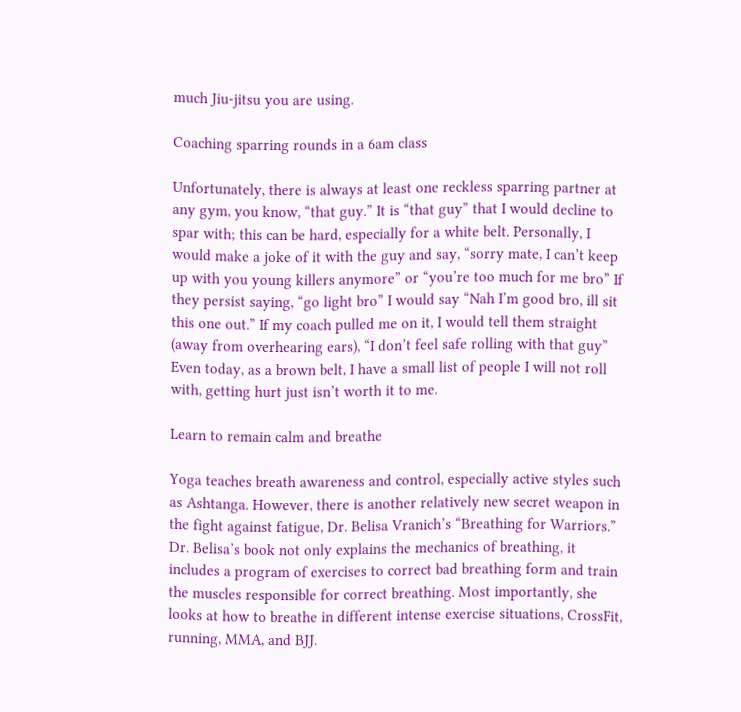much Jiu-jitsu you are using.

Coaching sparring rounds in a 6am class

Unfortunately, there is always at least one reckless sparring partner at any gym, you know, “that guy.” It is “that guy” that I would decline to spar with; this can be hard, especially for a white belt. Personally, I would make a joke of it with the guy and say, “sorry mate, I can’t keep up with you young killers anymore” or “you’re too much for me bro” If they persist saying, “go light bro” I would say “Nah I’m good bro, ill sit this one out.” If my coach pulled me on it, I would tell them straight (away from overhearing ears), “I don’t feel safe rolling with that guy” Even today, as a brown belt, I have a small list of people I will not roll with, getting hurt just isn’t worth it to me.

Learn to remain calm and breathe

Yoga teaches breath awareness and control, especially active styles such as Ashtanga. However, there is another relatively new secret weapon in the fight against fatigue, Dr. Belisa Vranich’s “Breathing for Warriors.” Dr. Belisa’s book not only explains the mechanics of breathing, it includes a program of exercises to correct bad breathing form and train the muscles responsible for correct breathing. Most importantly, she looks at how to breathe in different intense exercise situations, CrossFit, running, MMA, and BJJ.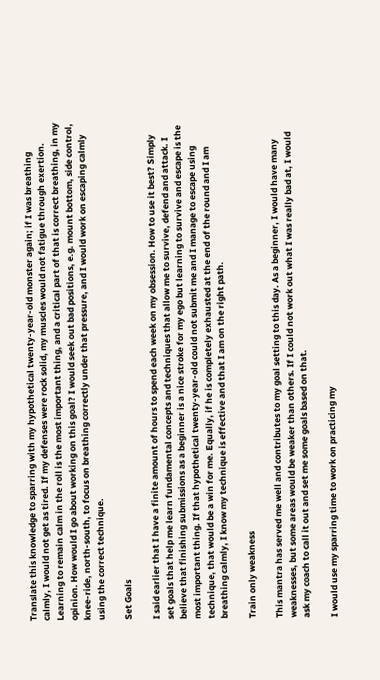Translate this knowledge to sparring with my hypothetical twenty-year-old monster again; if I was breathing calmly, I would not get as tired. If my defenses were rock solid, my muscles would not fatigue through exertion. Learning to remain calm in the roll is the most important thing, and a critical part of that is correct breathing, in my opinion. How would I go about working on this goal? I would seek out bad positions, e.g. mount bottom, side control, knee-ride, north-south, to focus on breathing correctly under that pressure, and I would work on escaping calmly using the correct technique.

Set Goals

I said earlier that I have a finite amount of hours to spend each week on my obsession. How to use it best? Simply set goals that help me learn fundamental concepts and techniques that allow me to survive, defend and attack. I believe that finishing submissions as a beginner is a nice stroke for my ego but learning to survive and escape is the most important thing. If that hypothetical twenty-year-old could not submit me and I manage to escape using technique, that would be a win for me. Equally, if he is completely exhausted at the end of the round and I am breathing calmly, I know my technique is effective and that I am on the right path.

Train only weakness

This mantra has served me well and contributes to my goal setting to this day. As a beginner, I would have many weaknesses, but some areas would be weaker than others. If I could not work out what I was really bad at, I would ask my coach to call it out and set me some goals based on that.

I would use my sparring time to work on practicing my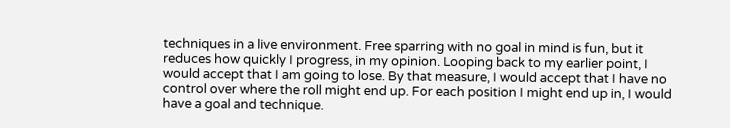techniques in a live environment. Free sparring with no goal in mind is fun, but it reduces how quickly I progress, in my opinion. Looping back to my earlier point, I would accept that I am going to lose. By that measure, I would accept that I have no control over where the roll might end up. For each position I might end up in, I would have a goal and technique.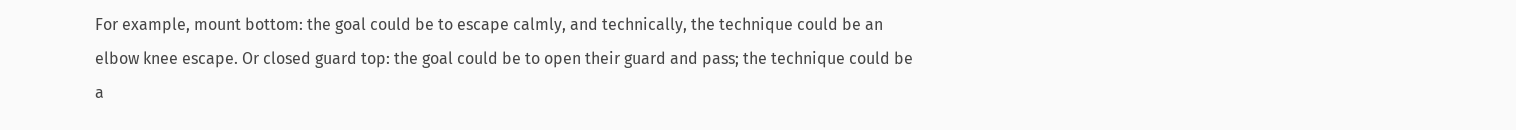For example, mount bottom: the goal could be to escape calmly, and technically, the technique could be an elbow knee escape. Or closed guard top: the goal could be to open their guard and pass; the technique could be a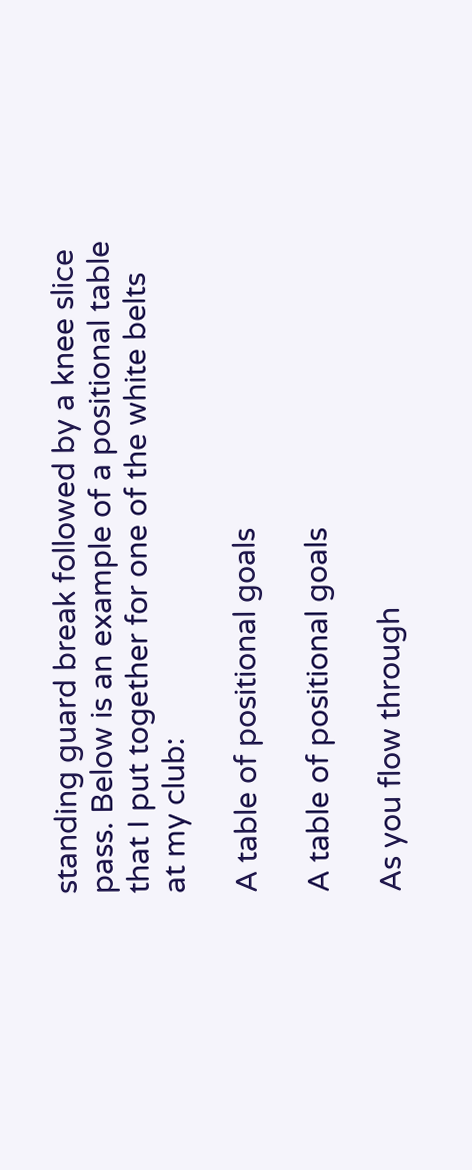standing guard break followed by a knee slice pass. Below is an example of a positional table that I put together for one of the white belts at my club:

A table of positional goals

A table of positional goals

As you flow through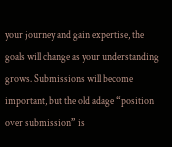your journey and gain expertise, the goals will change as your understanding grows. Submissions will become important, but the old adage “position over submission” is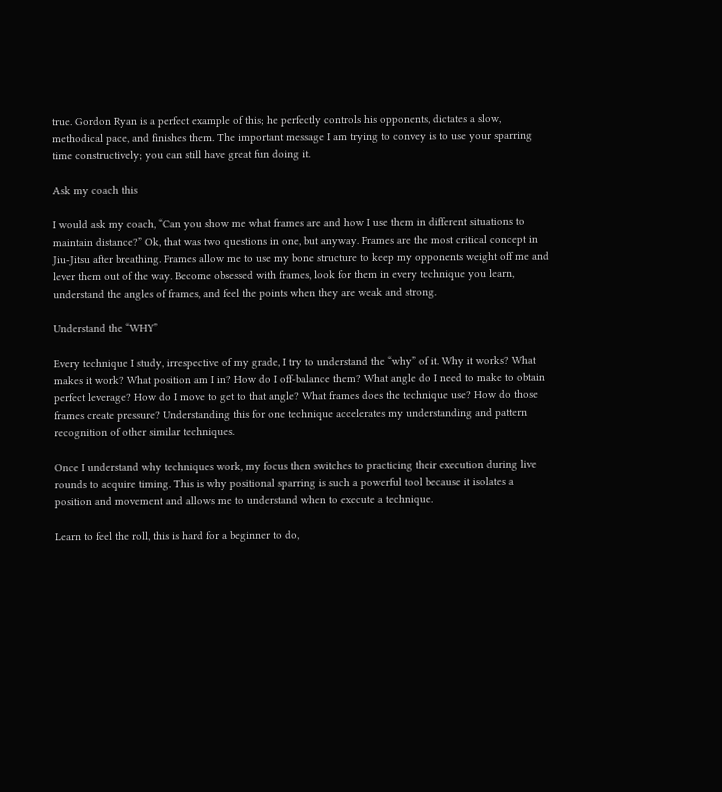true. Gordon Ryan is a perfect example of this; he perfectly controls his opponents, dictates a slow, methodical pace, and finishes them. The important message I am trying to convey is to use your sparring time constructively; you can still have great fun doing it.

Ask my coach this

I would ask my coach, “Can you show me what frames are and how I use them in different situations to maintain distance?” Ok, that was two questions in one, but anyway. Frames are the most critical concept in Jiu-Jitsu after breathing. Frames allow me to use my bone structure to keep my opponents weight off me and lever them out of the way. Become obsessed with frames, look for them in every technique you learn, understand the angles of frames, and feel the points when they are weak and strong.

Understand the “WHY”

Every technique I study, irrespective of my grade, I try to understand the “why” of it. Why it works? What makes it work? What position am I in? How do I off-balance them? What angle do I need to make to obtain perfect leverage? How do I move to get to that angle? What frames does the technique use? How do those frames create pressure? Understanding this for one technique accelerates my understanding and pattern recognition of other similar techniques.

Once I understand why techniques work, my focus then switches to practicing their execution during live rounds to acquire timing. This is why positional sparring is such a powerful tool because it isolates a position and movement and allows me to understand when to execute a technique.

Learn to feel the roll, this is hard for a beginner to do,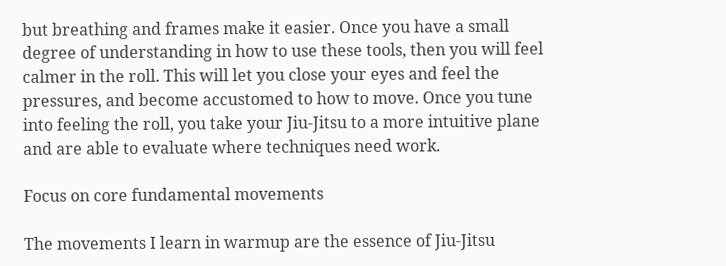but breathing and frames make it easier. Once you have a small degree of understanding in how to use these tools, then you will feel calmer in the roll. This will let you close your eyes and feel the pressures, and become accustomed to how to move. Once you tune into feeling the roll, you take your Jiu-Jitsu to a more intuitive plane and are able to evaluate where techniques need work.

Focus on core fundamental movements

The movements I learn in warmup are the essence of Jiu-Jitsu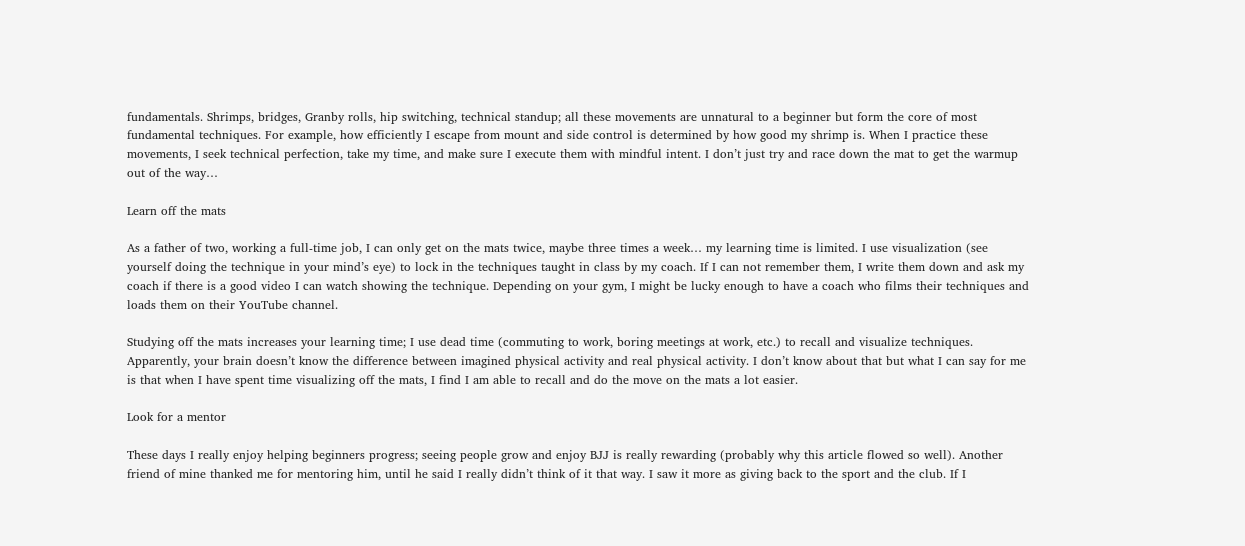fundamentals. Shrimps, bridges, Granby rolls, hip switching, technical standup; all these movements are unnatural to a beginner but form the core of most fundamental techniques. For example, how efficiently I escape from mount and side control is determined by how good my shrimp is. When I practice these movements, I seek technical perfection, take my time, and make sure I execute them with mindful intent. I don’t just try and race down the mat to get the warmup out of the way…

Learn off the mats

As a father of two, working a full-time job, I can only get on the mats twice, maybe three times a week… my learning time is limited. I use visualization (see yourself doing the technique in your mind’s eye) to lock in the techniques taught in class by my coach. If I can not remember them, I write them down and ask my coach if there is a good video I can watch showing the technique. Depending on your gym, I might be lucky enough to have a coach who films their techniques and loads them on their YouTube channel.

Studying off the mats increases your learning time; I use dead time (commuting to work, boring meetings at work, etc.) to recall and visualize techniques. Apparently, your brain doesn’t know the difference between imagined physical activity and real physical activity. I don’t know about that but what I can say for me is that when I have spent time visualizing off the mats, I find I am able to recall and do the move on the mats a lot easier.

Look for a mentor

These days I really enjoy helping beginners progress; seeing people grow and enjoy BJJ is really rewarding (probably why this article flowed so well). Another friend of mine thanked me for mentoring him, until he said I really didn’t think of it that way. I saw it more as giving back to the sport and the club. If I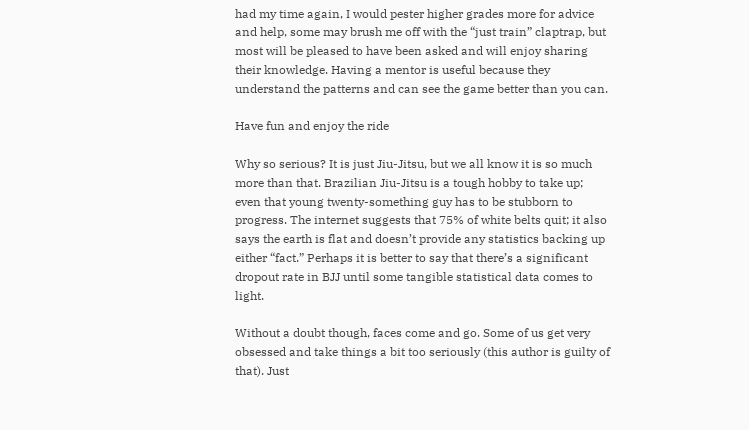had my time again, I would pester higher grades more for advice and help, some may brush me off with the “just train” claptrap, but most will be pleased to have been asked and will enjoy sharing their knowledge. Having a mentor is useful because they understand the patterns and can see the game better than you can.

Have fun and enjoy the ride

Why so serious? It is just Jiu-Jitsu, but we all know it is so much more than that. Brazilian Jiu-Jitsu is a tough hobby to take up; even that young twenty-something guy has to be stubborn to progress. The internet suggests that 75% of white belts quit; it also says the earth is flat and doesn’t provide any statistics backing up either “fact.” Perhaps it is better to say that there’s a significant dropout rate in BJJ until some tangible statistical data comes to light.

Without a doubt though, faces come and go. Some of us get very obsessed and take things a bit too seriously (this author is guilty of that). Just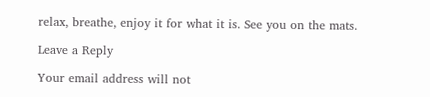relax, breathe, enjoy it for what it is. See you on the mats.

Leave a Reply

Your email address will not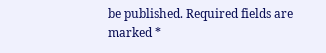be published. Required fields are marked *